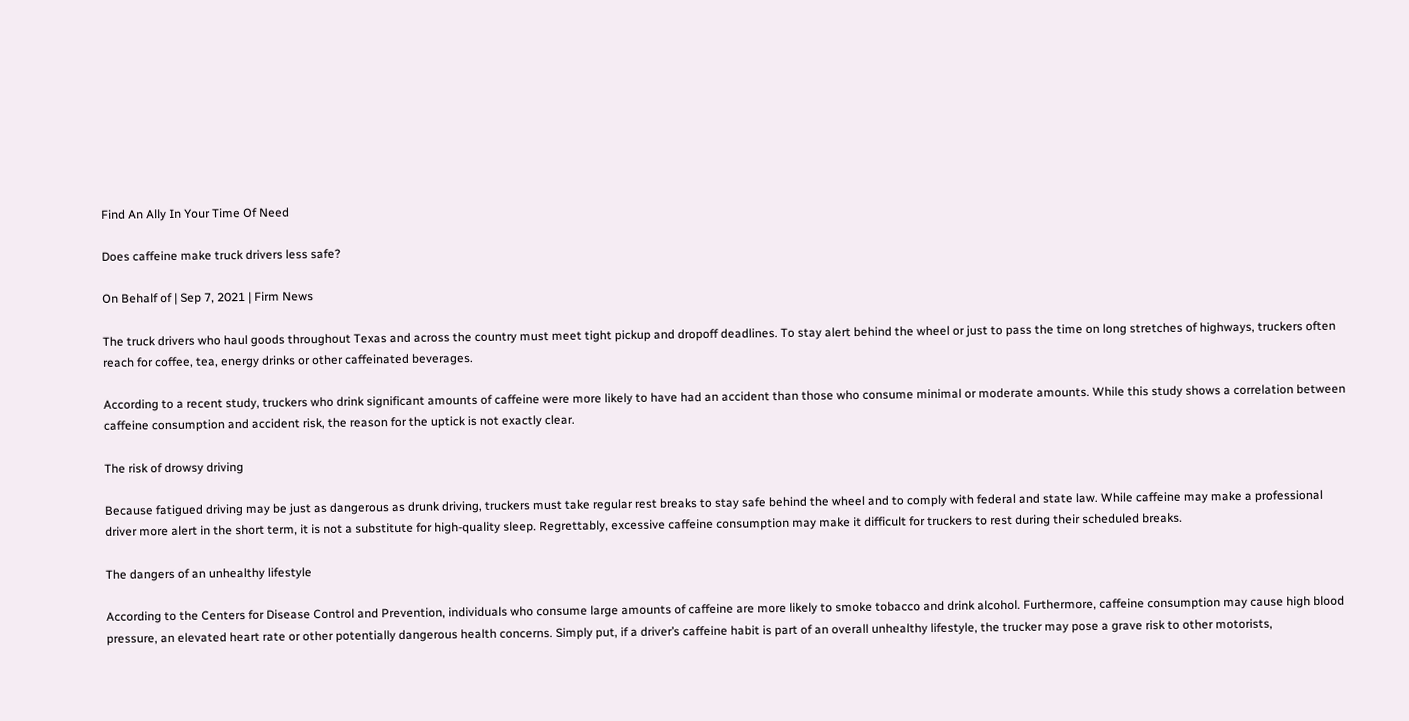Find An Ally In Your Time Of Need

Does caffeine make truck drivers less safe?

On Behalf of | Sep 7, 2021 | Firm News

The truck drivers who haul goods throughout Texas and across the country must meet tight pickup and dropoff deadlines. To stay alert behind the wheel or just to pass the time on long stretches of highways, truckers often reach for coffee, tea, energy drinks or other caffeinated beverages.

According to a recent study, truckers who drink significant amounts of caffeine were more likely to have had an accident than those who consume minimal or moderate amounts. While this study shows a correlation between caffeine consumption and accident risk, the reason for the uptick is not exactly clear.

The risk of drowsy driving

Because fatigued driving may be just as dangerous as drunk driving, truckers must take regular rest breaks to stay safe behind the wheel and to comply with federal and state law. While caffeine may make a professional driver more alert in the short term, it is not a substitute for high-quality sleep. Regrettably, excessive caffeine consumption may make it difficult for truckers to rest during their scheduled breaks.

The dangers of an unhealthy lifestyle

According to the Centers for Disease Control and Prevention, individuals who consume large amounts of caffeine are more likely to smoke tobacco and drink alcohol. Furthermore, caffeine consumption may cause high blood pressure, an elevated heart rate or other potentially dangerous health concerns. Simply put, if a driver’s caffeine habit is part of an overall unhealthy lifestyle, the trucker may pose a grave risk to other motorists,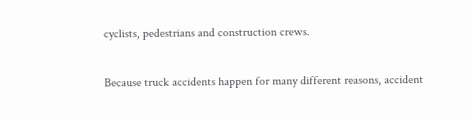cyclists, pedestrians and construction crews.

Because truck accidents happen for many different reasons, accident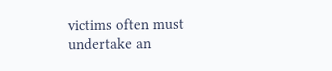victims often must undertake an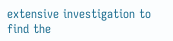extensive investigation to find the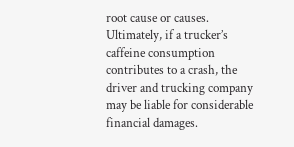root cause or causes. Ultimately, if a trucker’s caffeine consumption contributes to a crash, the driver and trucking company may be liable for considerable financial damages.